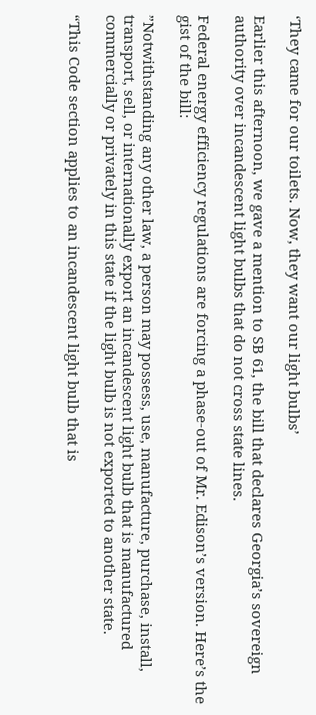‘They came for our toilets. Now, they want our light bulbs’

Earlier this afternoon, we gave a mention to SB 61, the bill that declares Georgia’s sovereign authority over incandescent light bulbs that do not cross state lines.

Federal energy efficiency regulations are forcing a phase-out of Mr. Edison’s version. Here’s the gist of the bill:

”Notwithstanding any other law, a person may possess, use, manufacture, purchase, install, transport, sell, or internationally export an incandescent light bulb that is manufactured commercially or privately in this state if the light bulb is not exported to another state.

“This Code section applies to an incandescent light bulb that is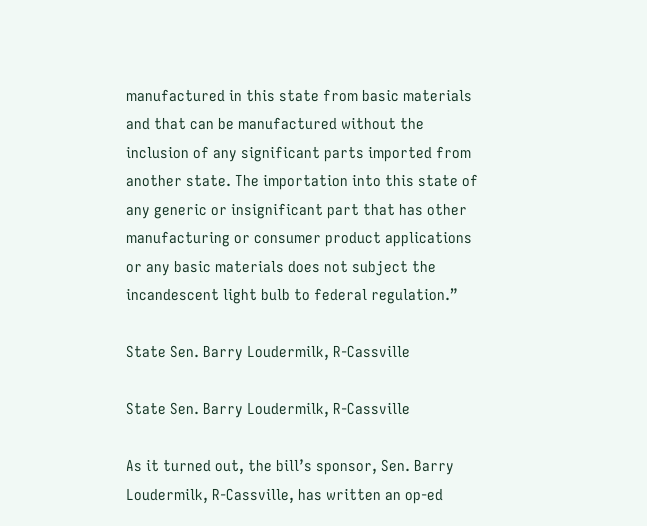manufactured in this state from basic materials and that can be manufactured without the inclusion of any significant parts imported from another state. The importation into this state of any generic or insignificant part that has other manufacturing or consumer product applications or any basic materials does not subject the incandescent light bulb to federal regulation.”

State Sen. Barry Loudermilk, R-Cassville

State Sen. Barry Loudermilk, R-Cassville

As it turned out, the bill’s sponsor, Sen. Barry Loudermilk, R-Cassville, has written an op-ed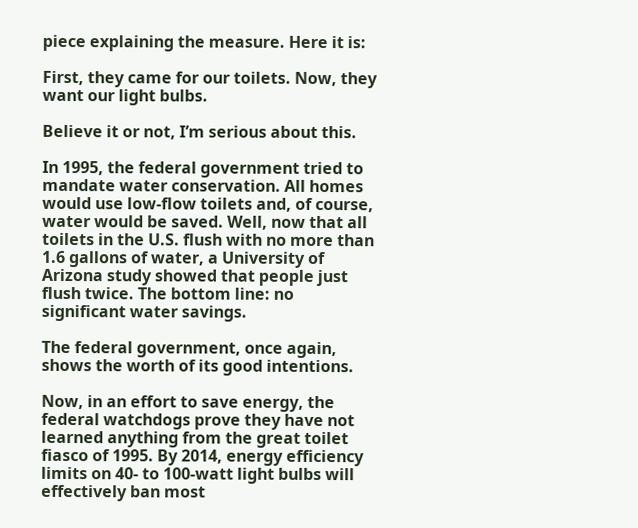piece explaining the measure. Here it is:

First, they came for our toilets. Now, they want our light bulbs.

Believe it or not, I’m serious about this.

In 1995, the federal government tried to mandate water conservation. All homes would use low-flow toilets and, of course, water would be saved. Well, now that all toilets in the U.S. flush with no more than 1.6 gallons of water, a University of Arizona study showed that people just flush twice. The bottom line: no significant water savings.

The federal government, once again, shows the worth of its good intentions.

Now, in an effort to save energy, the federal watchdogs prove they have not learned anything from the great toilet fiasco of 1995. By 2014, energy efficiency limits on 40- to 100-watt light bulbs will effectively ban most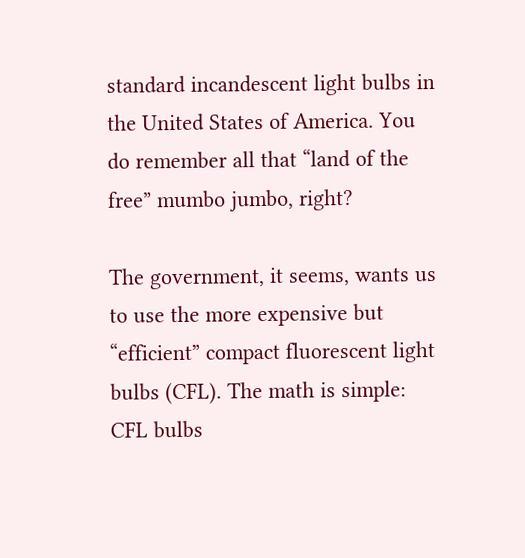standard incandescent light bulbs in the United States of America. You do remember all that “land of the free” mumbo jumbo, right?

The government, it seems, wants us to use the more expensive but “efficient” compact fluorescent light bulbs (CFL). The math is simple: CFL bulbs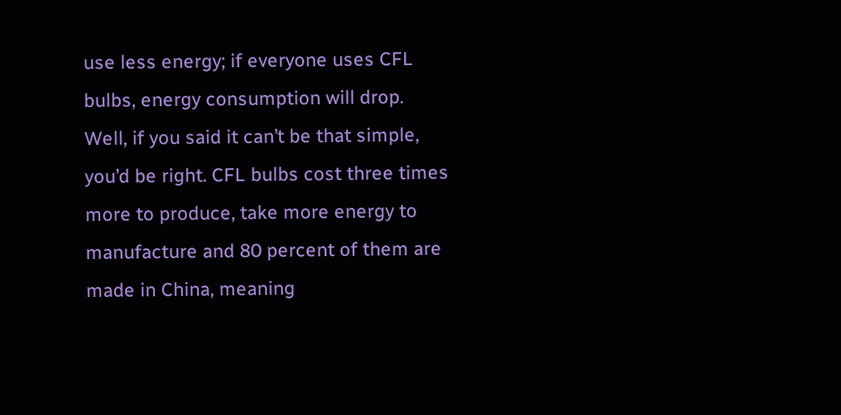use less energy; if everyone uses CFL bulbs, energy consumption will drop. Well, if you said it can’t be that simple, you’d be right. CFL bulbs cost three times more to produce, take more energy to manufacture and 80 percent of them are made in China, meaning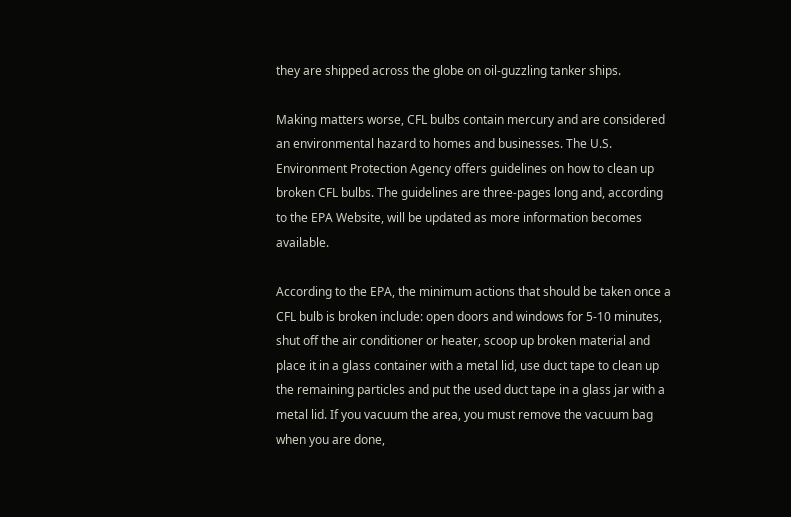they are shipped across the globe on oil-guzzling tanker ships.

Making matters worse, CFL bulbs contain mercury and are considered an environmental hazard to homes and businesses. The U.S. Environment Protection Agency offers guidelines on how to clean up broken CFL bulbs. The guidelines are three-pages long and, according to the EPA Website, will be updated as more information becomes available.

According to the EPA, the minimum actions that should be taken once a CFL bulb is broken include: open doors and windows for 5-10 minutes, shut off the air conditioner or heater, scoop up broken material and place it in a glass container with a metal lid, use duct tape to clean up the remaining particles and put the used duct tape in a glass jar with a metal lid. If you vacuum the area, you must remove the vacuum bag when you are done,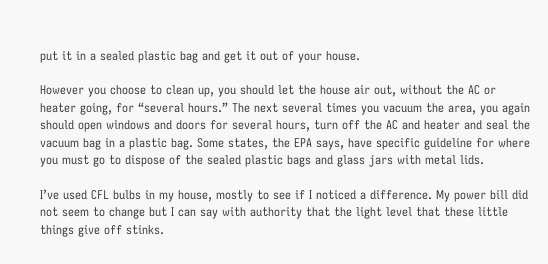put it in a sealed plastic bag and get it out of your house.

However you choose to clean up, you should let the house air out, without the AC or heater going, for “several hours.” The next several times you vacuum the area, you again should open windows and doors for several hours, turn off the AC and heater and seal the vacuum bag in a plastic bag. Some states, the EPA says, have specific guideline for where you must go to dispose of the sealed plastic bags and glass jars with metal lids.

I’ve used CFL bulbs in my house, mostly to see if I noticed a difference. My power bill did not seem to change but I can say with authority that the light level that these little things give off stinks.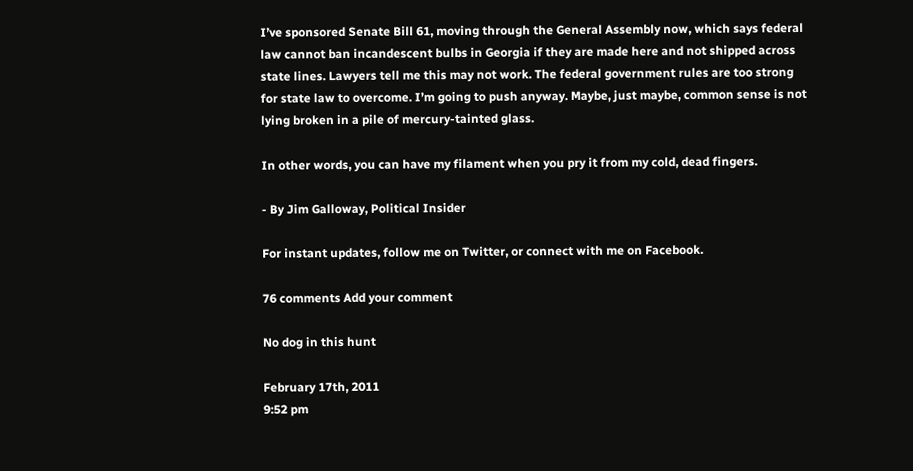I’ve sponsored Senate Bill 61, moving through the General Assembly now, which says federal law cannot ban incandescent bulbs in Georgia if they are made here and not shipped across state lines. Lawyers tell me this may not work. The federal government rules are too strong for state law to overcome. I’m going to push anyway. Maybe, just maybe, common sense is not lying broken in a pile of mercury-tainted glass.

In other words, you can have my filament when you pry it from my cold, dead fingers.

- By Jim Galloway, Political Insider

For instant updates, follow me on Twitter, or connect with me on Facebook.

76 comments Add your comment

No dog in this hunt

February 17th, 2011
9:52 pm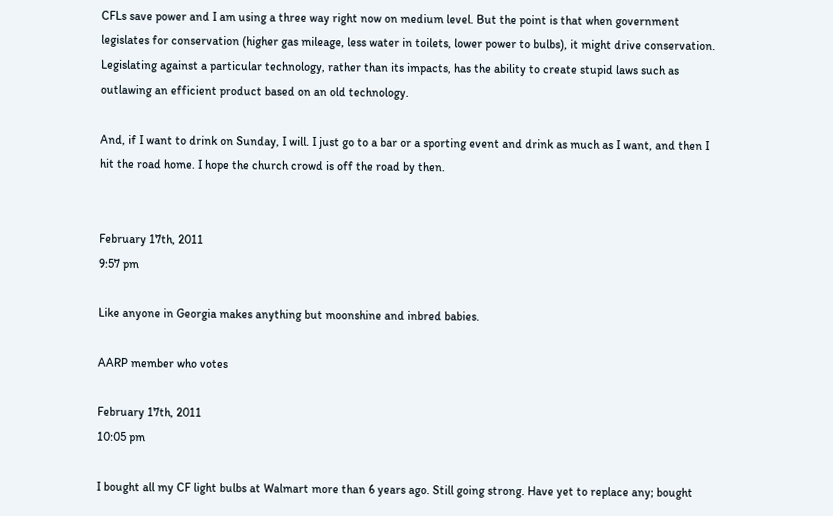CFLs save power and I am using a three way right now on medium level. But the point is that when government legislates for conservation (higher gas mileage, less water in toilets, lower power to bulbs), it might drive conservation. Legislating against a particular technology, rather than its impacts, has the ability to create stupid laws such as outlawing an efficient product based on an old technology.

And, if I want to drink on Sunday, I will. I just go to a bar or a sporting event and drink as much as I want, and then I hit the road home. I hope the church crowd is off the road by then.


February 17th, 2011
9:57 pm

Like anyone in Georgia makes anything but moonshine and inbred babies.

AARP member who votes

February 17th, 2011
10:05 pm

I bought all my CF light bulbs at Walmart more than 6 years ago. Still going strong. Have yet to replace any; bought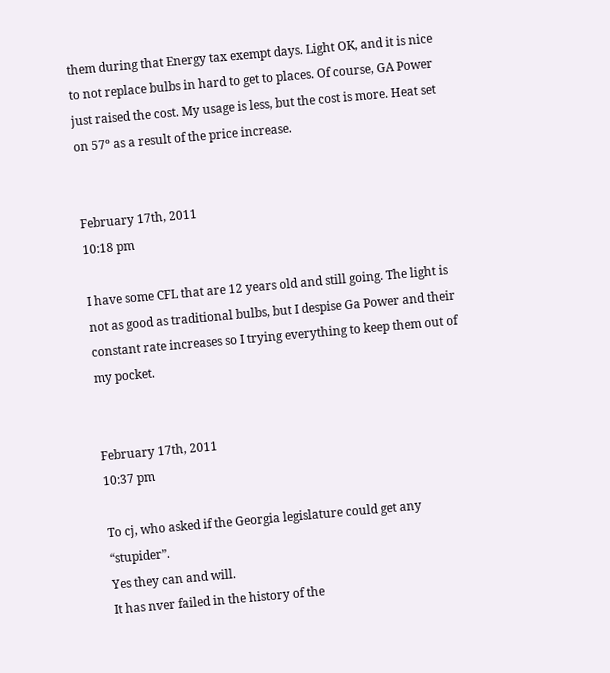them during that Energy tax exempt days. Light OK, and it is nice to not replace bulbs in hard to get to places. Of course, GA Power just raised the cost. My usage is less, but the cost is more. Heat set on 57º as a result of the price increase.


February 17th, 2011
10:18 pm

I have some CFL that are 12 years old and still going. The light is not as good as traditional bulbs, but I despise Ga Power and their constant rate increases so I trying everything to keep them out of my pocket.


February 17th, 2011
10:37 pm

To cj, who asked if the Georgia legislature could get any “stupider”.
Yes they can and will.
It has nver failed in the history of the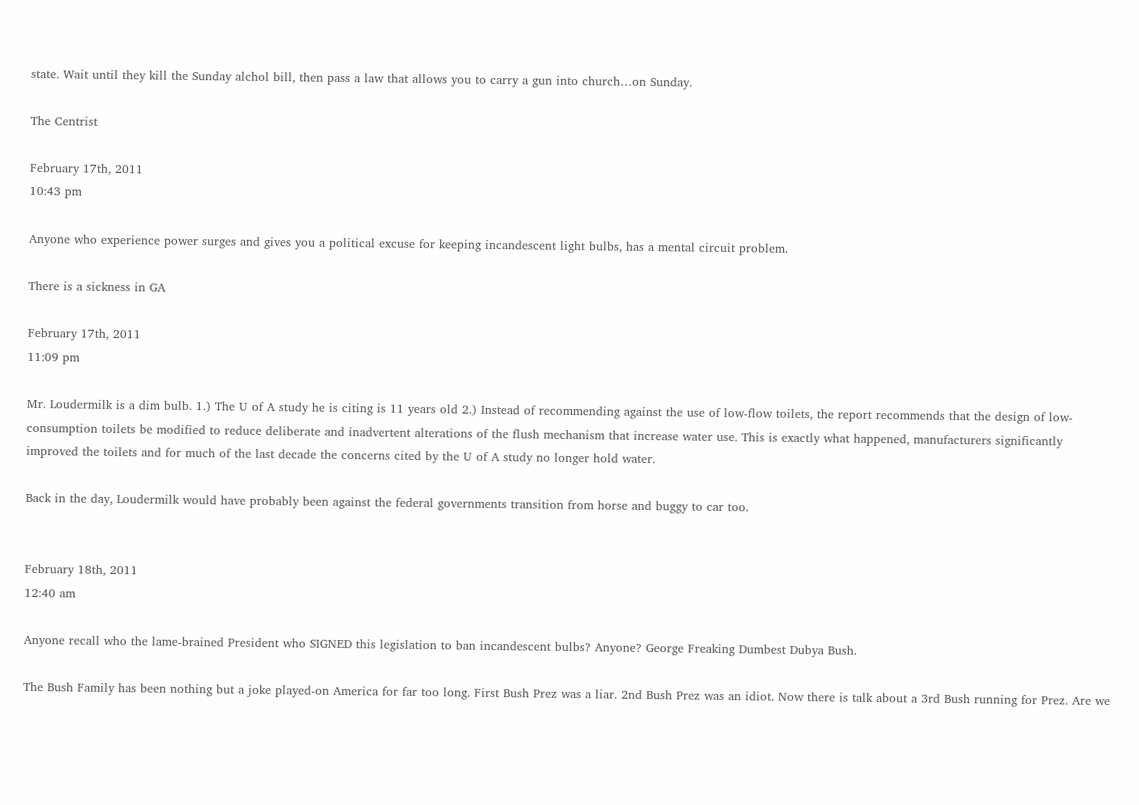state. Wait until they kill the Sunday alchol bill, then pass a law that allows you to carry a gun into church…on Sunday.

The Centrist

February 17th, 2011
10:43 pm

Anyone who experience power surges and gives you a political excuse for keeping incandescent light bulbs, has a mental circuit problem.

There is a sickness in GA

February 17th, 2011
11:09 pm

Mr. Loudermilk is a dim bulb. 1.) The U of A study he is citing is 11 years old 2.) Instead of recommending against the use of low-flow toilets, the report recommends that the design of low-consumption toilets be modified to reduce deliberate and inadvertent alterations of the flush mechanism that increase water use. This is exactly what happened, manufacturers significantly improved the toilets and for much of the last decade the concerns cited by the U of A study no longer hold water.

Back in the day, Loudermilk would have probably been against the federal governments transition from horse and buggy to car too.


February 18th, 2011
12:40 am

Anyone recall who the lame-brained President who SIGNED this legislation to ban incandescent bulbs? Anyone? George Freaking Dumbest Dubya Bush.

The Bush Family has been nothing but a joke played-on America for far too long. First Bush Prez was a liar. 2nd Bush Prez was an idiot. Now there is talk about a 3rd Bush running for Prez. Are we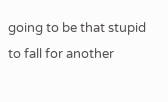going to be that stupid to fall for another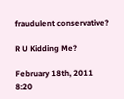fraudulent conservative?

R U Kidding Me?

February 18th, 2011
8:20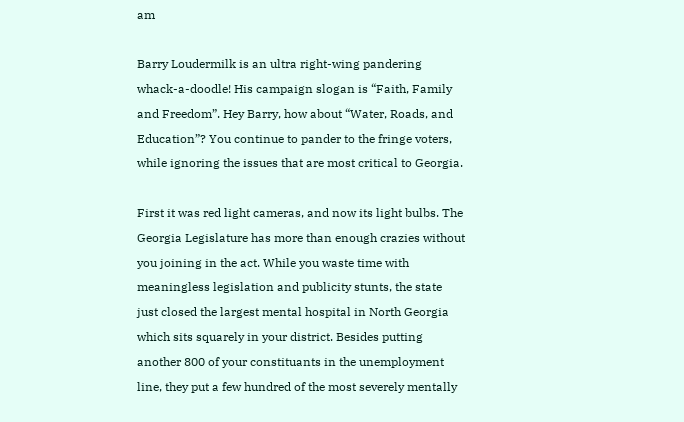am

Barry Loudermilk is an ultra right-wing pandering whack-a-doodle! His campaign slogan is “Faith, Family and Freedom”. Hey Barry, how about “Water, Roads, and Education”? You continue to pander to the fringe voters, while ignoring the issues that are most critical to Georgia.

First it was red light cameras, and now its light bulbs. The Georgia Legislature has more than enough crazies without you joining in the act. While you waste time with meaningless legislation and publicity stunts, the state just closed the largest mental hospital in North Georgia which sits squarely in your district. Besides putting another 800 of your constituants in the unemployment line, they put a few hundred of the most severely mentally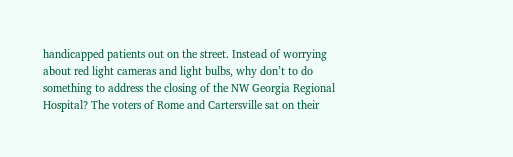handicapped patients out on the street. Instead of worrying about red light cameras and light bulbs, why don’t to do something to address the closing of the NW Georgia Regional Hospital? The voters of Rome and Cartersville sat on their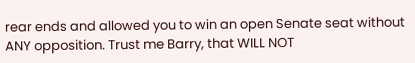rear ends and allowed you to win an open Senate seat without ANY opposition. Trust me Barry, that WILL NOT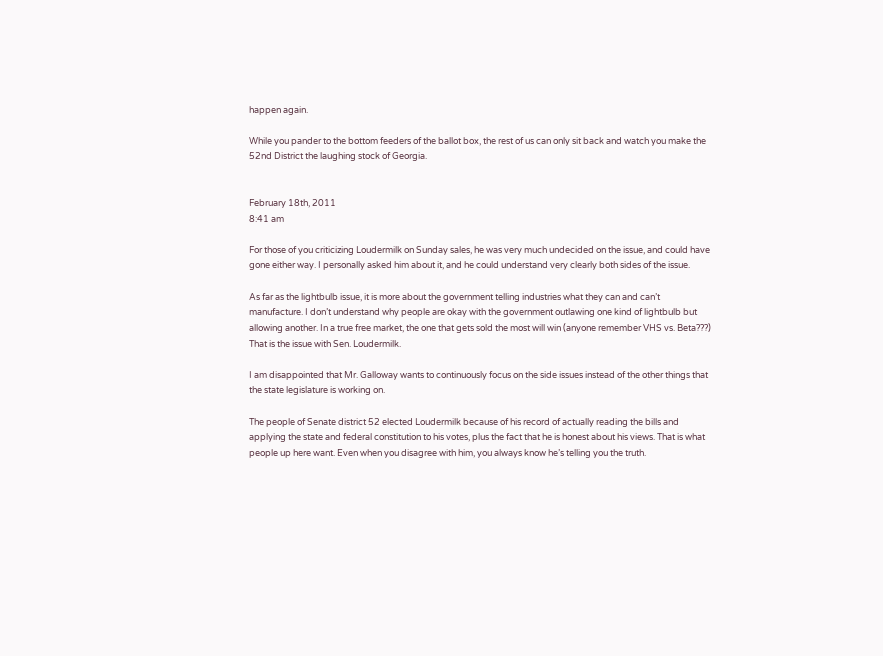happen again.

While you pander to the bottom feeders of the ballot box, the rest of us can only sit back and watch you make the 52nd District the laughing stock of Georgia.


February 18th, 2011
8:41 am

For those of you criticizing Loudermilk on Sunday sales, he was very much undecided on the issue, and could have gone either way. I personally asked him about it, and he could understand very clearly both sides of the issue.

As far as the lightbulb issue, it is more about the government telling industries what they can and can’t manufacture. I don’t understand why people are okay with the government outlawing one kind of lightbulb but allowing another. In a true free market, the one that gets sold the most will win (anyone remember VHS vs. Beta???) That is the issue with Sen. Loudermilk.

I am disappointed that Mr. Galloway wants to continuously focus on the side issues instead of the other things that the state legislature is working on.

The people of Senate district 52 elected Loudermilk because of his record of actually reading the bills and applying the state and federal constitution to his votes, plus the fact that he is honest about his views. That is what people up here want. Even when you disagree with him, you always know he’s telling you the truth.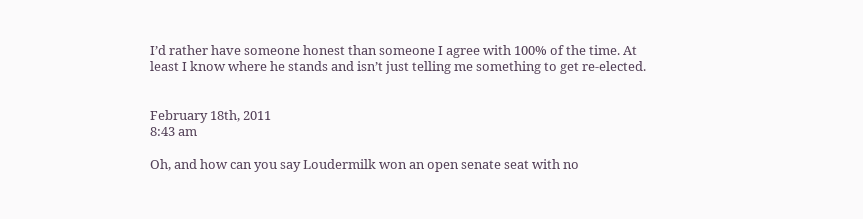I’d rather have someone honest than someone I agree with 100% of the time. At least I know where he stands and isn’t just telling me something to get re-elected.


February 18th, 2011
8:43 am

Oh, and how can you say Loudermilk won an open senate seat with no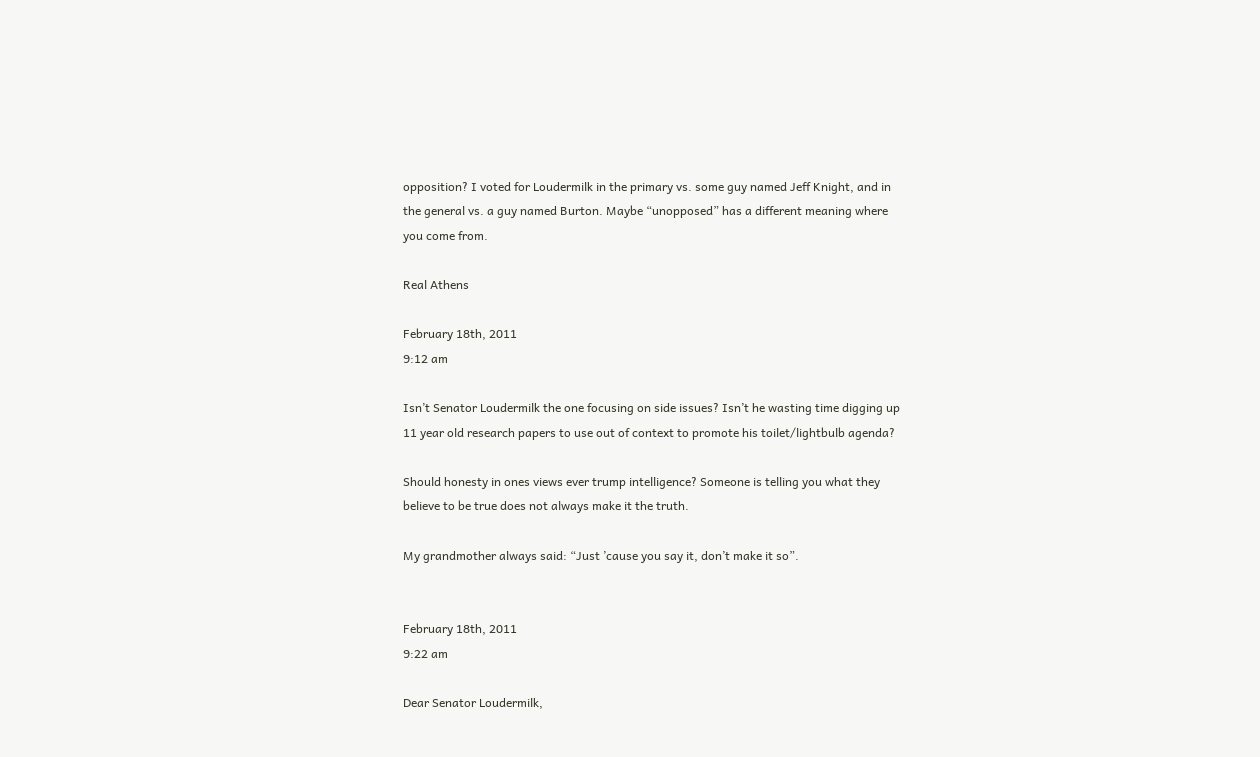opposition? I voted for Loudermilk in the primary vs. some guy named Jeff Knight, and in the general vs. a guy named Burton. Maybe “unopposed” has a different meaning where you come from.

Real Athens

February 18th, 2011
9:12 am

Isn’t Senator Loudermilk the one focusing on side issues? Isn’t he wasting time digging up 11 year old research papers to use out of context to promote his toilet/lightbulb agenda?

Should honesty in ones views ever trump intelligence? Someone is telling you what they believe to be true does not always make it the truth.

My grandmother always said: “Just ’cause you say it, don’t make it so”.


February 18th, 2011
9:22 am

Dear Senator Loudermilk,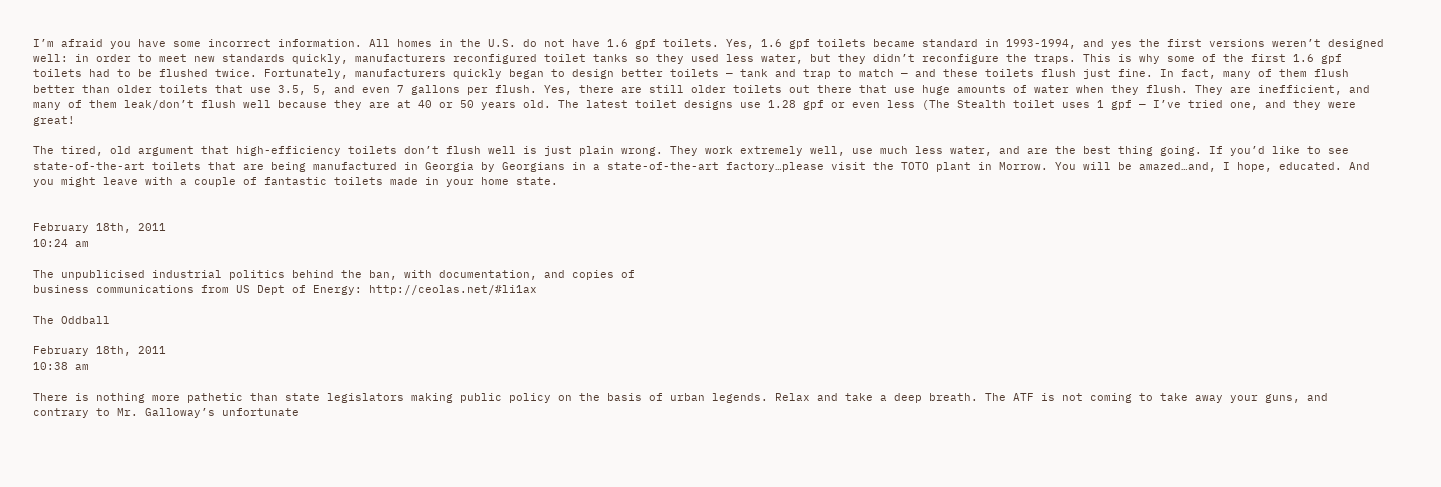I’m afraid you have some incorrect information. All homes in the U.S. do not have 1.6 gpf toilets. Yes, 1.6 gpf toilets became standard in 1993-1994, and yes the first versions weren’t designed well: in order to meet new standards quickly, manufacturers reconfigured toilet tanks so they used less water, but they didn’t reconfigure the traps. This is why some of the first 1.6 gpf toilets had to be flushed twice. Fortunately, manufacturers quickly began to design better toilets — tank and trap to match — and these toilets flush just fine. In fact, many of them flush better than older toilets that use 3.5, 5, and even 7 gallons per flush. Yes, there are still older toilets out there that use huge amounts of water when they flush. They are inefficient, and many of them leak/don’t flush well because they are at 40 or 50 years old. The latest toilet designs use 1.28 gpf or even less (The Stealth toilet uses 1 gpf — I’ve tried one, and they were great!

The tired, old argument that high-efficiency toilets don’t flush well is just plain wrong. They work extremely well, use much less water, and are the best thing going. If you’d like to see state-of-the-art toilets that are being manufactured in Georgia by Georgians in a state-of-the-art factory…please visit the TOTO plant in Morrow. You will be amazed…and, I hope, educated. And you might leave with a couple of fantastic toilets made in your home state.


February 18th, 2011
10:24 am

The unpublicised industrial politics behind the ban, with documentation, and copies of
business communications from US Dept of Energy: http://ceolas.net/#li1ax

The Oddball

February 18th, 2011
10:38 am

There is nothing more pathetic than state legislators making public policy on the basis of urban legends. Relax and take a deep breath. The ATF is not coming to take away your guns, and contrary to Mr. Galloway’s unfortunate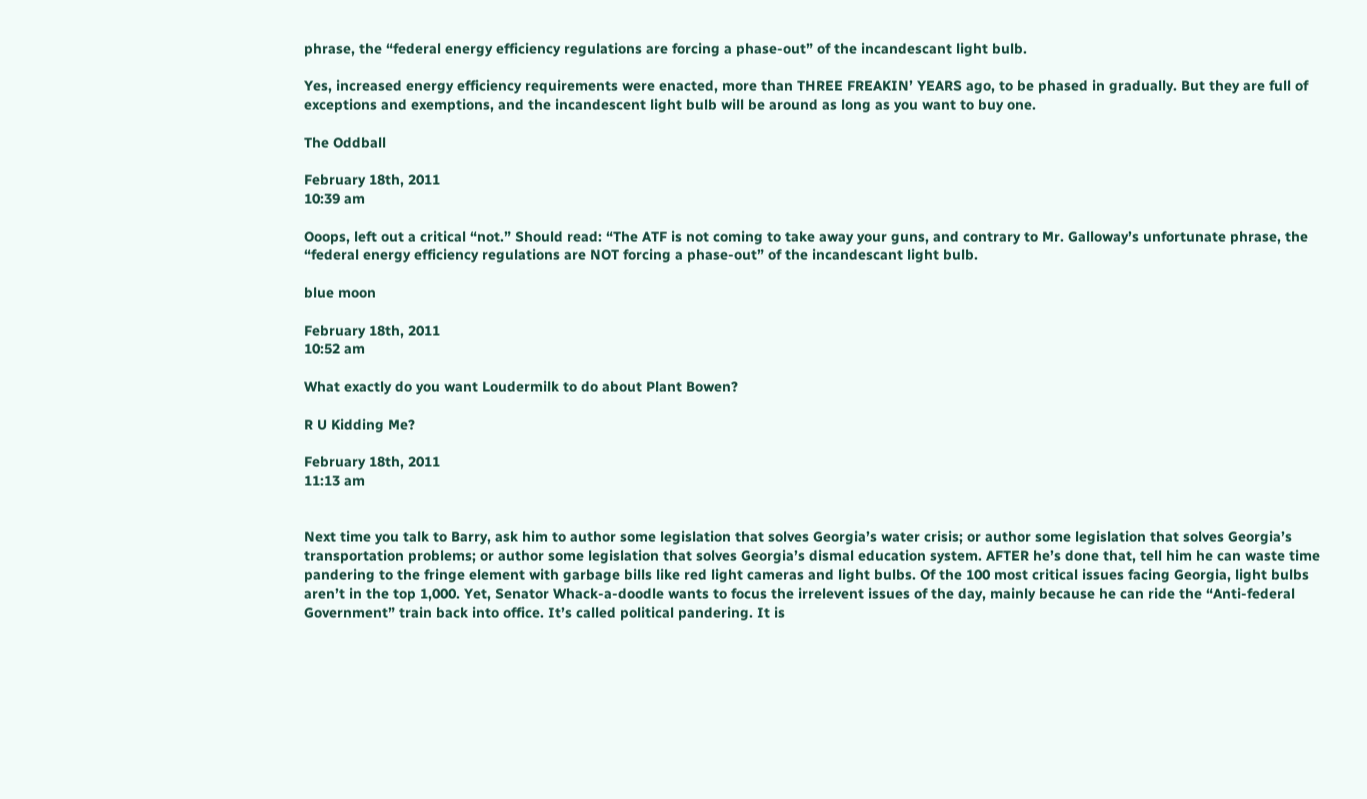phrase, the “federal energy efficiency regulations are forcing a phase-out” of the incandescant light bulb.

Yes, increased energy efficiency requirements were enacted, more than THREE FREAKIN’ YEARS ago, to be phased in gradually. But they are full of exceptions and exemptions, and the incandescent light bulb will be around as long as you want to buy one.

The Oddball

February 18th, 2011
10:39 am

Ooops, left out a critical “not.” Should read: “The ATF is not coming to take away your guns, and contrary to Mr. Galloway’s unfortunate phrase, the “federal energy efficiency regulations are NOT forcing a phase-out” of the incandescant light bulb.

blue moon

February 18th, 2011
10:52 am

What exactly do you want Loudermilk to do about Plant Bowen?

R U Kidding Me?

February 18th, 2011
11:13 am


Next time you talk to Barry, ask him to author some legislation that solves Georgia’s water crisis; or author some legislation that solves Georgia’s transportation problems; or author some legislation that solves Georgia’s dismal education system. AFTER he’s done that, tell him he can waste time pandering to the fringe element with garbage bills like red light cameras and light bulbs. Of the 100 most critical issues facing Georgia, light bulbs aren’t in the top 1,000. Yet, Senator Whack-a-doodle wants to focus the irrelevent issues of the day, mainly because he can ride the “Anti-federal Government” train back into office. It’s called political pandering. It is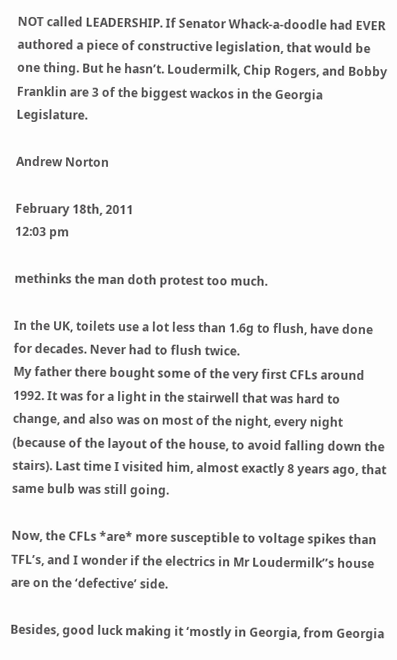NOT called LEADERSHIP. If Senator Whack-a-doodle had EVER authored a piece of constructive legislation, that would be one thing. But he hasn’t. Loudermilk, Chip Rogers, and Bobby Franklin are 3 of the biggest wackos in the Georgia Legislature.

Andrew Norton

February 18th, 2011
12:03 pm

methinks the man doth protest too much.

In the UK, toilets use a lot less than 1.6g to flush, have done for decades. Never had to flush twice.
My father there bought some of the very first CFLs around 1992. It was for a light in the stairwell that was hard to change, and also was on most of the night, every night (because of the layout of the house, to avoid falling down the stairs). Last time I visited him, almost exactly 8 years ago, that same bulb was still going.

Now, the CFLs *are* more susceptible to voltage spikes than TFL’s, and I wonder if the electrics in Mr Loudermilk’’s house are on the ‘defective’ side.

Besides, good luck making it ‘mostly in Georgia, from Georgia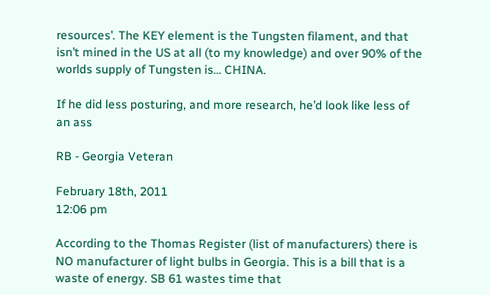resources’. The KEY element is the Tungsten filament, and that isn’t mined in the US at all (to my knowledge) and over 90% of the worlds supply of Tungsten is… CHINA.

If he did less posturing, and more research, he’d look like less of an ass

RB - Georgia Veteran

February 18th, 2011
12:06 pm

According to the Thomas Register (list of manufacturers) there is NO manufacturer of light bulbs in Georgia. This is a bill that is a waste of energy. SB 61 wastes time that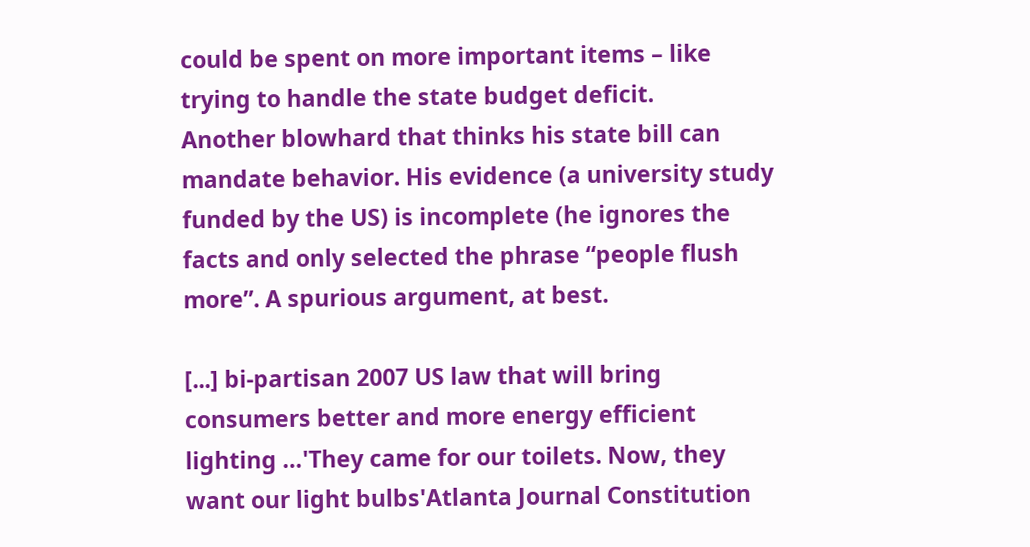could be spent on more important items – like trying to handle the state budget deficit.
Another blowhard that thinks his state bill can mandate behavior. His evidence (a university study funded by the US) is incomplete (he ignores the facts and only selected the phrase “people flush more”. A spurious argument, at best.

[...] bi-partisan 2007 US law that will bring consumers better and more energy efficient lighting …'They came for our toilets. Now, they want our light bulbs'Atlanta Journal Constitution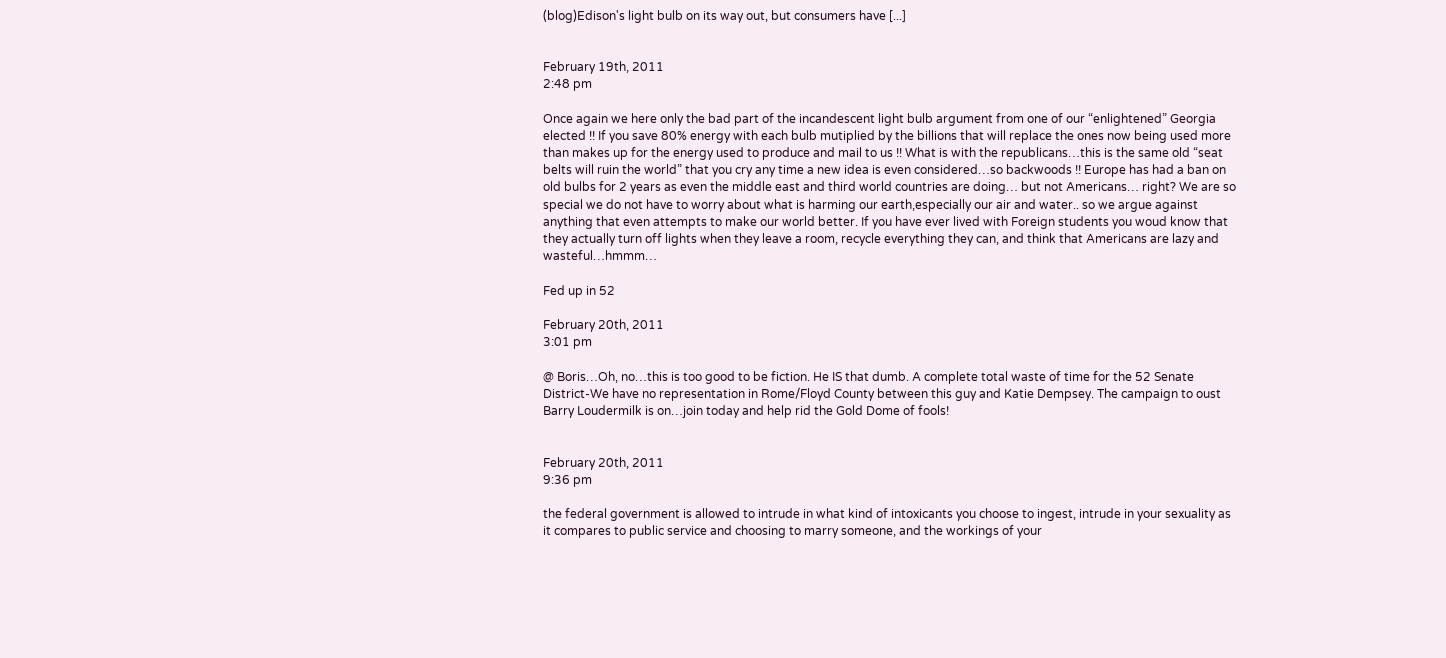(blog)Edison's light bulb on its way out, but consumers have [...]


February 19th, 2011
2:48 pm

Once again we here only the bad part of the incandescent light bulb argument from one of our “enlightened” Georgia elected !! If you save 80% energy with each bulb mutiplied by the billions that will replace the ones now being used more than makes up for the energy used to produce and mail to us !! What is with the republicans…this is the same old “seat belts will ruin the world” that you cry any time a new idea is even considered…so backwoods !! Europe has had a ban on old bulbs for 2 years as even the middle east and third world countries are doing… but not Americans… right? We are so special we do not have to worry about what is harming our earth,especially our air and water.. so we argue against anything that even attempts to make our world better. If you have ever lived with Foreign students you woud know that they actually turn off lights when they leave a room, recycle everything they can, and think that Americans are lazy and wasteful…hmmm…

Fed up in 52

February 20th, 2011
3:01 pm

@ Boris…Oh, no…this is too good to be fiction. He IS that dumb. A complete total waste of time for the 52 Senate District-We have no representation in Rome/Floyd County between this guy and Katie Dempsey. The campaign to oust Barry Loudermilk is on…join today and help rid the Gold Dome of fools!


February 20th, 2011
9:36 pm

the federal government is allowed to intrude in what kind of intoxicants you choose to ingest, intrude in your sexuality as it compares to public service and choosing to marry someone, and the workings of your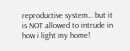reproductive system… but it is NOT allowed to intrude in how i light my home!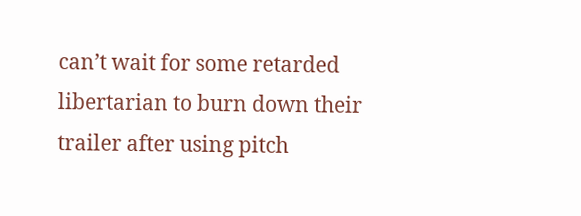can’t wait for some retarded libertarian to burn down their trailer after using pitch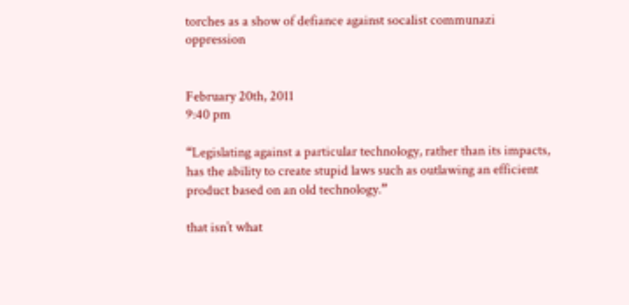torches as a show of defiance against socalist communazi oppression


February 20th, 2011
9:40 pm

“Legislating against a particular technology, rather than its impacts, has the ability to create stupid laws such as outlawing an efficient product based on an old technology.”

that isn’t what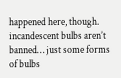happened here, though. incandescent bulbs aren’t banned… just some forms of bulbs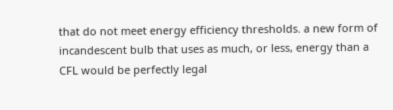that do not meet energy efficiency thresholds. a new form of incandescent bulb that uses as much, or less, energy than a CFL would be perfectly legal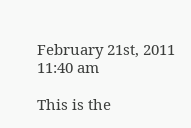February 21st, 2011
11:40 am

This is the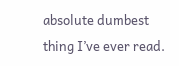absolute dumbest thing I’ve ever read.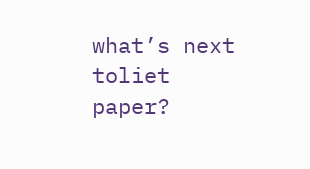what’s next toliet paper?